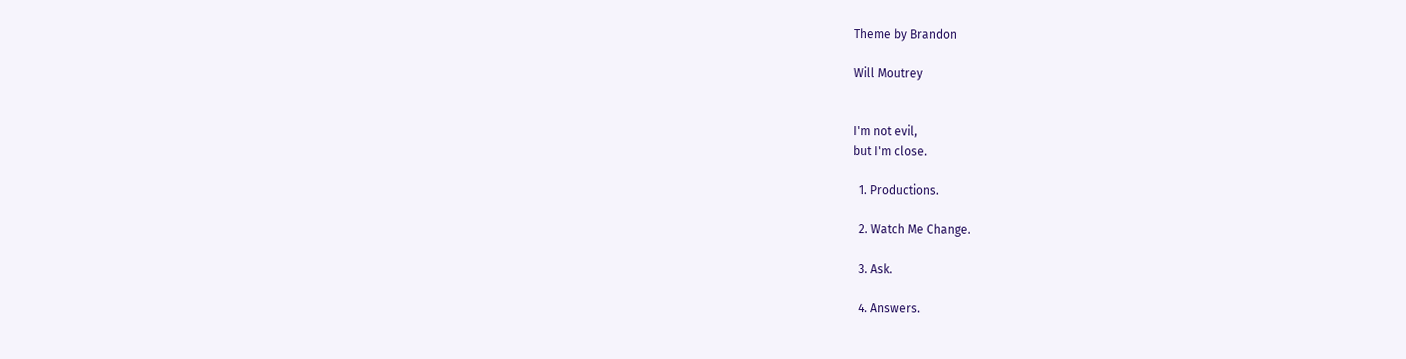Theme by Brandon

Will Moutrey


I'm not evil,
but I'm close.

  1. Productions.

  2. Watch Me Change.

  3. Ask.

  4. Answers.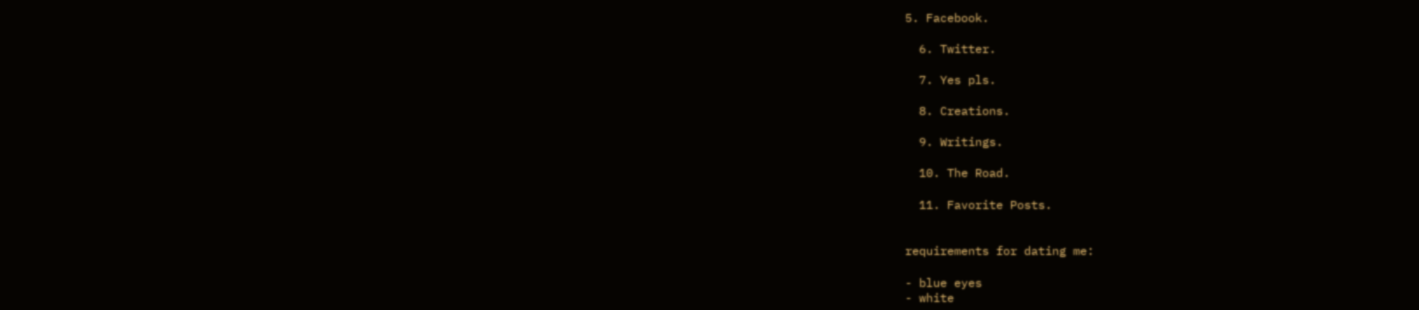5. Facebook.

  6. Twitter.

  7. Yes pls.

  8. Creations.

  9. Writings.

  10. The Road.

  11. Favorite Posts.


requirements for dating me:

- blue eyes
- white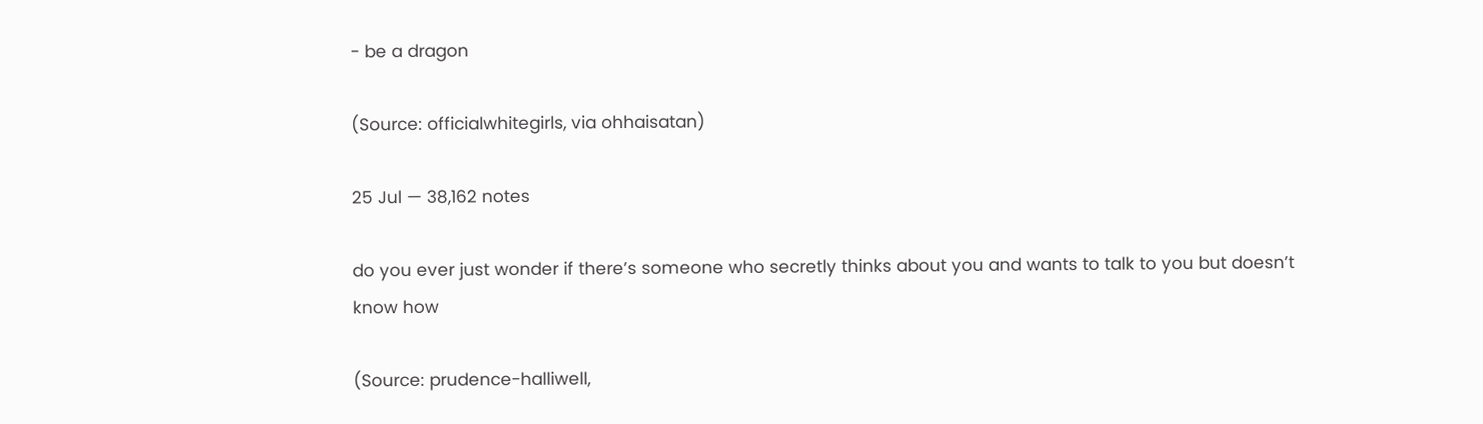- be a dragon

(Source: officialwhitegirls, via ohhaisatan)

25 Jul — 38,162 notes

do you ever just wonder if there’s someone who secretly thinks about you and wants to talk to you but doesn’t know how

(Source: prudence-halliwell,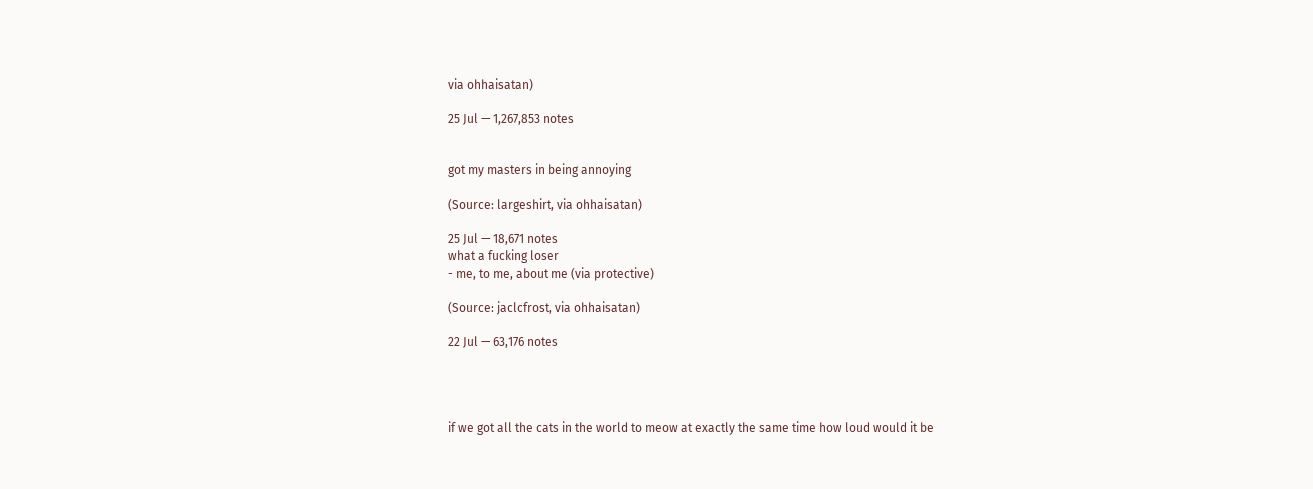via ohhaisatan)

25 Jul — 1,267,853 notes


got my masters in being annoying

(Source: largeshirt, via ohhaisatan)

25 Jul — 18,671 notes
what a fucking loser
- me, to me, about me (via protective)

(Source: jaclcfrost, via ohhaisatan)

22 Jul — 63,176 notes




if we got all the cats in the world to meow at exactly the same time how loud would it be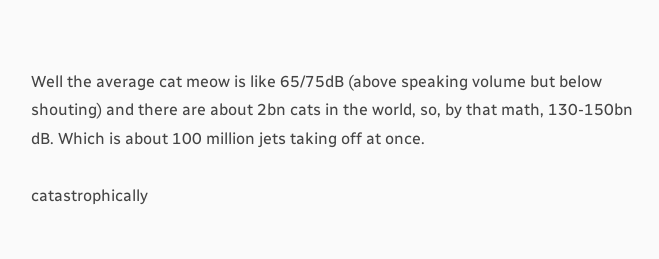Well the average cat meow is like 65/75dB (above speaking volume but below shouting) and there are about 2bn cats in the world, so, by that math, 130-150bn dB. Which is about 100 million jets taking off at once.

catastrophically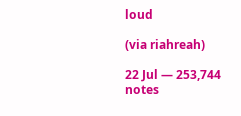loud

(via riahreah)

22 Jul — 253,744 notes